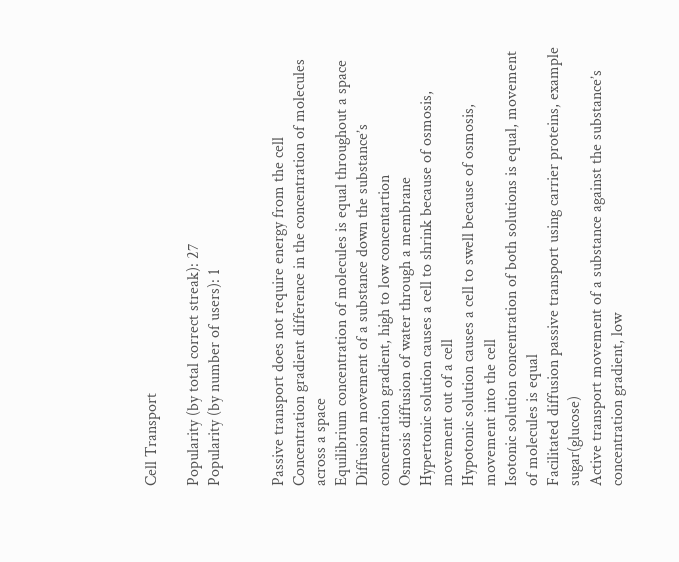Cell Transport

Popularity (by total correct streak): 27
Popularity (by number of users): 1


Passive transport does not require energy from the cell
Concentration gradient difference in the concentration of molecules across a space
Equilibrium concentration of molecules is equal throughout a space
Diffusion movement of a substance down the substance’s concentration gradient, high to low concentartion
Osmosis diffusion of water through a membrane
Hypertonic solution causes a cell to shrink because of osmosis, movement out of a cell
Hypotonic solution causes a cell to swell because of osmosis, movement into the cell
Isotonic solution concentration of both solutions is equal, movement of molecules is equal
Facilitated diffusion passive transport using carrier proteins, example sugar(glucose)
Active transport movement of a substance against the substance’s concentration gradient, low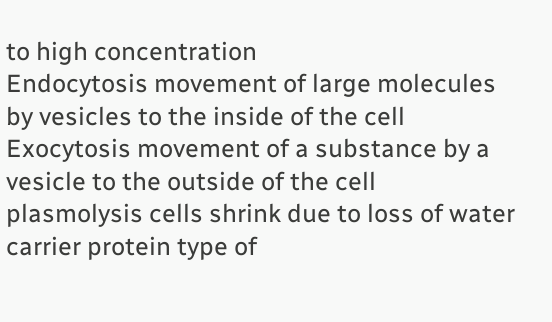to high concentration
Endocytosis movement of large molecules by vesicles to the inside of the cell
Exocytosis movement of a substance by a vesicle to the outside of the cell
plasmolysis cells shrink due to loss of water
carrier protein type of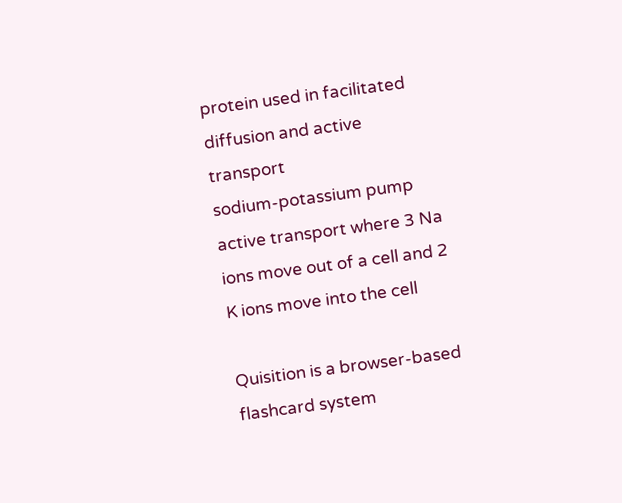protein used in facilitated diffusion and active transport
sodium-potassium pump active transport where 3 Na ions move out of a cell and 2 K ions move into the cell

Quisition is a browser-based flashcard system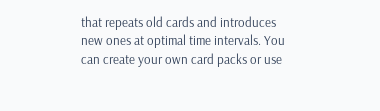that repeats old cards and introduces new ones at optimal time intervals. You can create your own card packs or use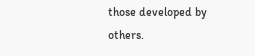those developed by others.